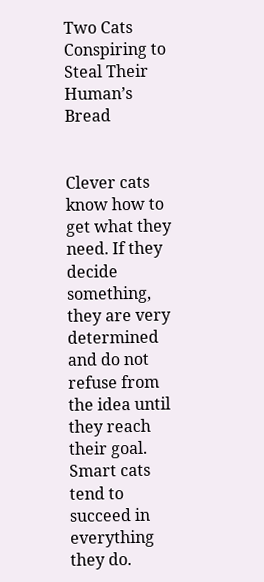Two Cats Conspiring to Steal Their Human’s Bread


Clever cats know how to get what they need. If they decide something, they are very determined and do not refuse from the idea until they reach their goal. Smart cats tend to succeed in everything they do.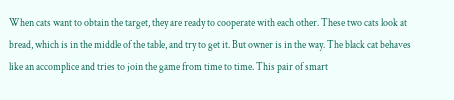When cats want to obtain the target, they are ready to cooperate with each other. These two cats look at bread, which is in the middle of the table, and try to get it. But owner is in the way. The black cat behaves like an accomplice and tries to join the game from time to time. This pair of smart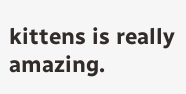kittens is really amazing.